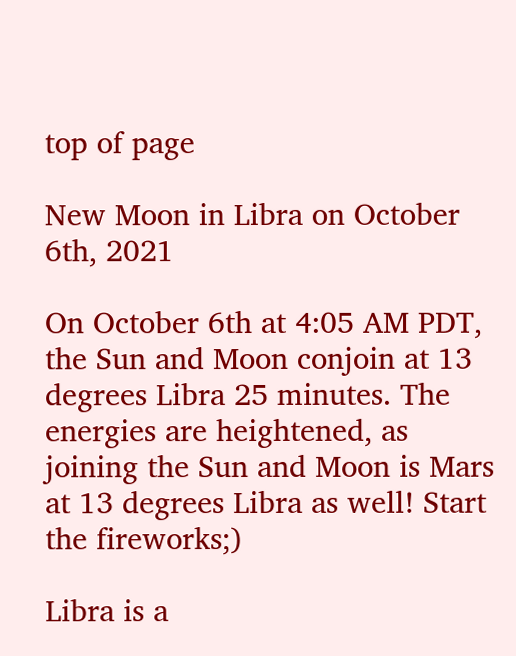top of page

New Moon in Libra on October 6th, 2021

On October 6th at 4:05 AM PDT, the Sun and Moon conjoin at 13 degrees Libra 25 minutes. The energies are heightened, as joining the Sun and Moon is Mars at 13 degrees Libra as well! Start the fireworks;)

Libra is a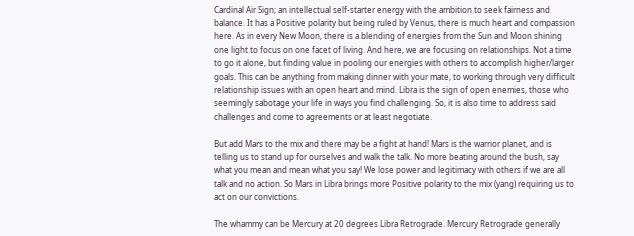Cardinal Air Sign; an intellectual self-starter energy with the ambition to seek fairness and balance. It has a Positive polarity but being ruled by Venus, there is much heart and compassion here. As in every New Moon, there is a blending of energies from the Sun and Moon shining one light to focus on one facet of living. And here, we are focusing on relationships. Not a time to go it alone, but finding value in pooling our energies with others to accomplish higher/larger goals. This can be anything from making dinner with your mate, to working through very difficult relationship issues with an open heart and mind. Libra is the sign of open enemies, those who seemingly sabotage your life in ways you find challenging. So, it is also time to address said challenges and come to agreements or at least negotiate.

But add Mars to the mix and there may be a fight at hand! Mars is the warrior planet, and is telling us to stand up for ourselves and walk the talk. No more beating around the bush, say what you mean and mean what you say! We lose power and legitimacy with others if we are all talk and no action. So Mars in Libra brings more Positive polarity to the mix (yang) requiring us to act on our convictions.

The whammy can be Mercury at 20 degrees Libra Retrograde. Mercury Retrograde generally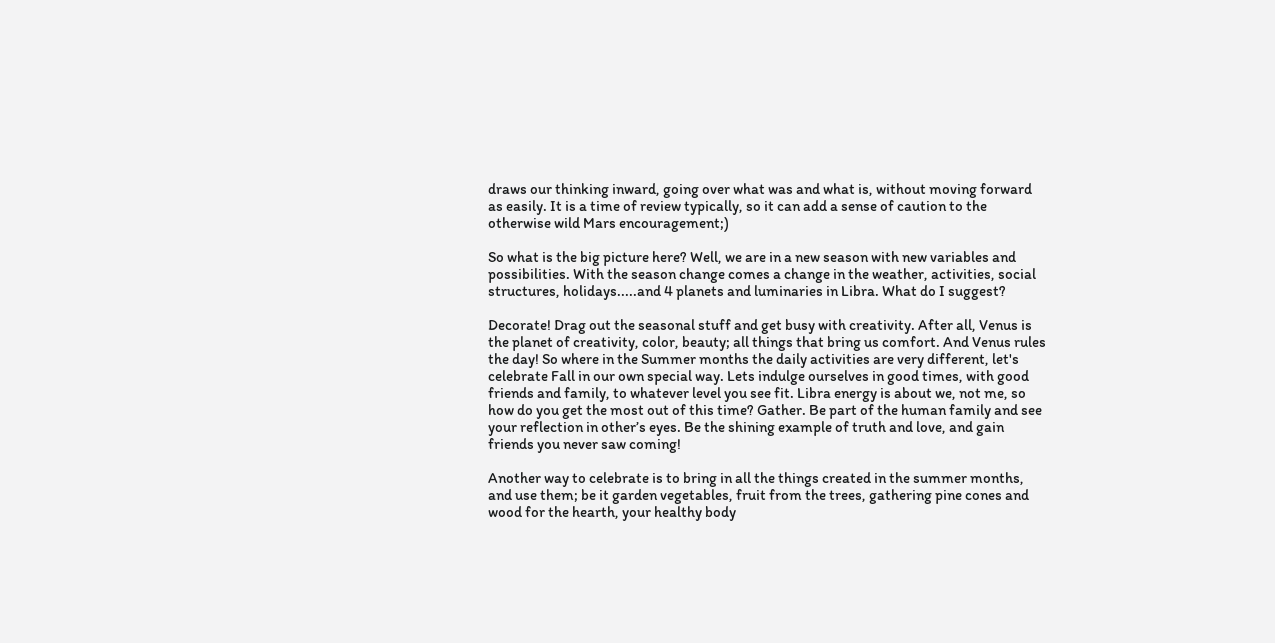draws our thinking inward, going over what was and what is, without moving forward as easily. It is a time of review typically, so it can add a sense of caution to the otherwise wild Mars encouragement;)

So what is the big picture here? Well, we are in a new season with new variables and possibilities. With the season change comes a change in the weather, activities, social structures, holidays.....and 4 planets and luminaries in Libra. What do I suggest?

Decorate! Drag out the seasonal stuff and get busy with creativity. After all, Venus is the planet of creativity, color, beauty; all things that bring us comfort. And Venus rules the day! So where in the Summer months the daily activities are very different, let's celebrate Fall in our own special way. Lets indulge ourselves in good times, with good friends and family, to whatever level you see fit. Libra energy is about we, not me, so how do you get the most out of this time? Gather. Be part of the human family and see your reflection in other’s eyes. Be the shining example of truth and love, and gain friends you never saw coming!

Another way to celebrate is to bring in all the things created in the summer months, and use them; be it garden vegetables, fruit from the trees, gathering pine cones and wood for the hearth, your healthy body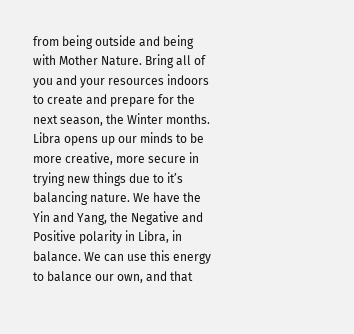from being outside and being with Mother Nature. Bring all of you and your resources indoors to create and prepare for the next season, the Winter months. Libra opens up our minds to be more creative, more secure in trying new things due to it’s balancing nature. We have the Yin and Yang, the Negative and Positive polarity in Libra, in balance. We can use this energy to balance our own, and that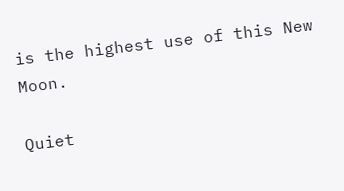is the highest use of this New Moon.

Quiet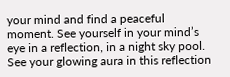your mind and find a peaceful moment. See yourself in your mind’s eye in a reflection, in a night sky pool. See your glowing aura in this reflection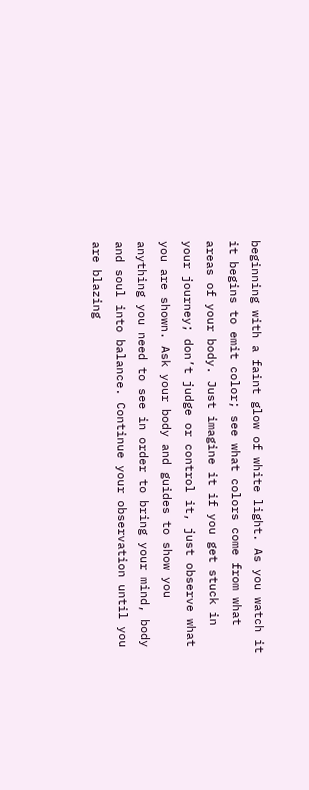beginning with a faint glow of white light. As you watch it it begins to emit color; see what colors come from what areas of your body. Just imagine it if you get stuck in your journey; don’t judge or control it, just observe what you are shown. Ask your body and guides to show you anything you need to see in order to bring your mind, body and soul into balance. Continue your observation until you are blazing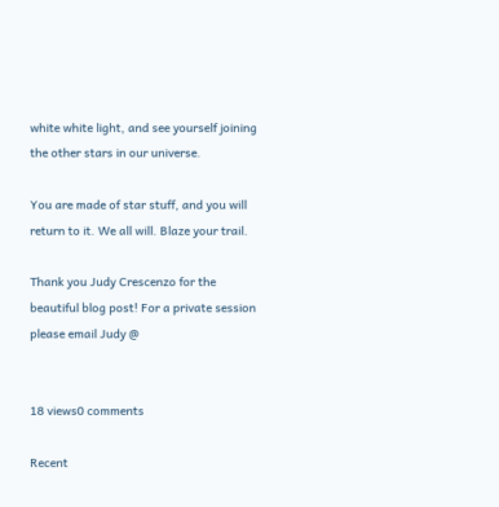white white light, and see yourself joining the other stars in our universe.

You are made of star stuff, and you will return to it. We all will. Blaze your trail.

Thank you Judy Crescenzo for the beautiful blog post! For a private session please email Judy @


18 views0 comments

Recent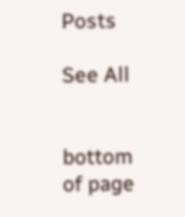Posts

See All


bottom of page